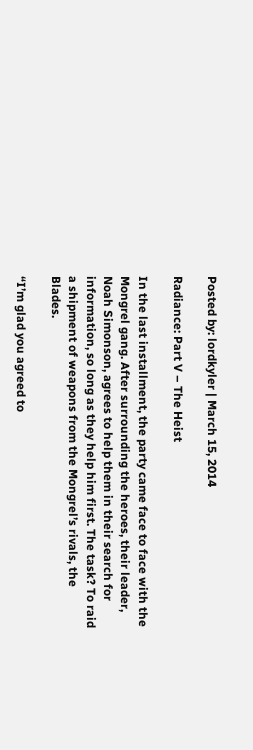Posted by: lordkyler | March 15, 2014

Radiance: Part V – The Heist

In the last installment, the party came face to face with the Mongrel gang. After surrounding the heroes, their leader, Noah Simonson, agrees to help them in their search for information, so long as they help him first. The task? To raid a shipment of weapons from the Mongrel’s rivals, the Blades.

“I’m glad you agreed to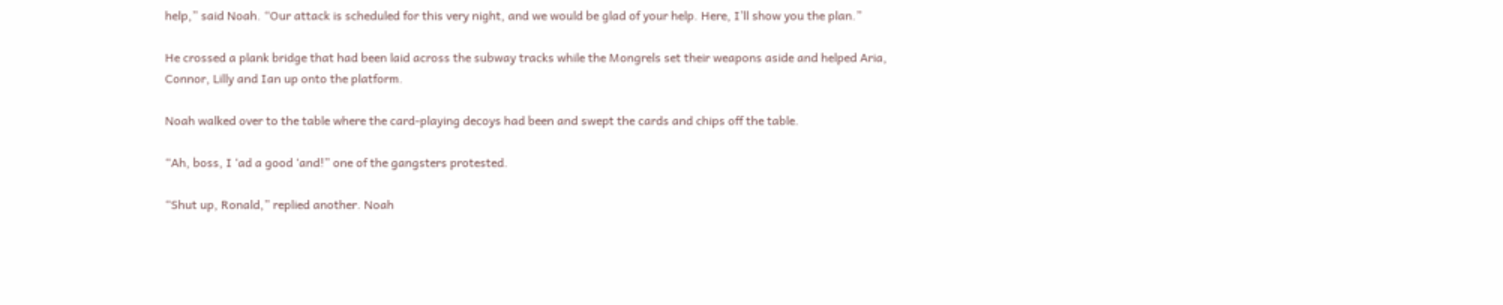help,” said Noah. “Our attack is scheduled for this very night, and we would be glad of your help. Here, I’ll show you the plan.”

He crossed a plank bridge that had been laid across the subway tracks while the Mongrels set their weapons aside and helped Aria, Connor, Lilly and Ian up onto the platform.

Noah walked over to the table where the card-playing decoys had been and swept the cards and chips off the table.

“Ah, boss, I ‘ad a good ‘and!” one of the gangsters protested.

“Shut up, Ronald,” replied another. Noah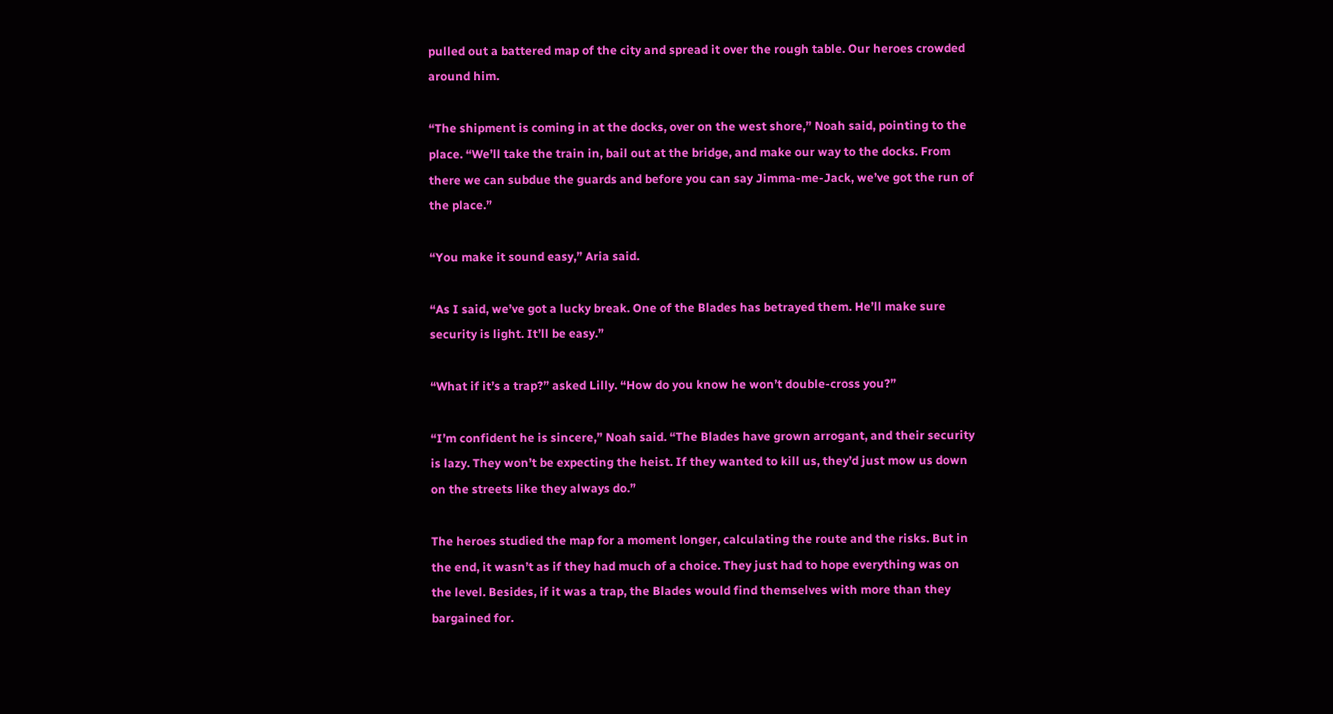pulled out a battered map of the city and spread it over the rough table. Our heroes crowded around him.

“The shipment is coming in at the docks, over on the west shore,” Noah said, pointing to the place. “We’ll take the train in, bail out at the bridge, and make our way to the docks. From there we can subdue the guards and before you can say Jimma-me-Jack, we’ve got the run of the place.”

“You make it sound easy,” Aria said.

“As I said, we’ve got a lucky break. One of the Blades has betrayed them. He’ll make sure security is light. It’ll be easy.”

“What if it’s a trap?” asked Lilly. “How do you know he won’t double-cross you?”

“I’m confident he is sincere,” Noah said. “The Blades have grown arrogant, and their security is lazy. They won’t be expecting the heist. If they wanted to kill us, they’d just mow us down on the streets like they always do.”

The heroes studied the map for a moment longer, calculating the route and the risks. But in the end, it wasn’t as if they had much of a choice. They just had to hope everything was on the level. Besides, if it was a trap, the Blades would find themselves with more than they bargained for.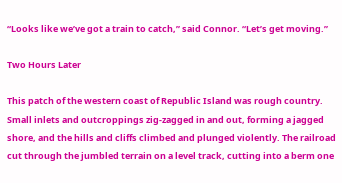“Looks like we’ve got a train to catch,” said Connor. “Let’s get moving.”

Two Hours Later

This patch of the western coast of Republic Island was rough country. Small inlets and outcroppings zig-zagged in and out, forming a jagged shore, and the hills and cliffs climbed and plunged violently. The railroad cut through the jumbled terrain on a level track, cutting into a berm one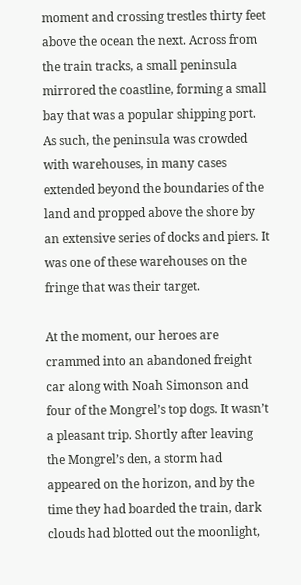moment and crossing trestles thirty feet above the ocean the next. Across from the train tracks, a small peninsula mirrored the coastline, forming a small bay that was a popular shipping port. As such, the peninsula was crowded with warehouses, in many cases extended beyond the boundaries of the land and propped above the shore by an extensive series of docks and piers. It was one of these warehouses on the fringe that was their target.

At the moment, our heroes are crammed into an abandoned freight car along with Noah Simonson and four of the Mongrel’s top dogs. It wasn’t a pleasant trip. Shortly after leaving the Mongrel’s den, a storm had appeared on the horizon, and by the time they had boarded the train, dark clouds had blotted out the moonlight,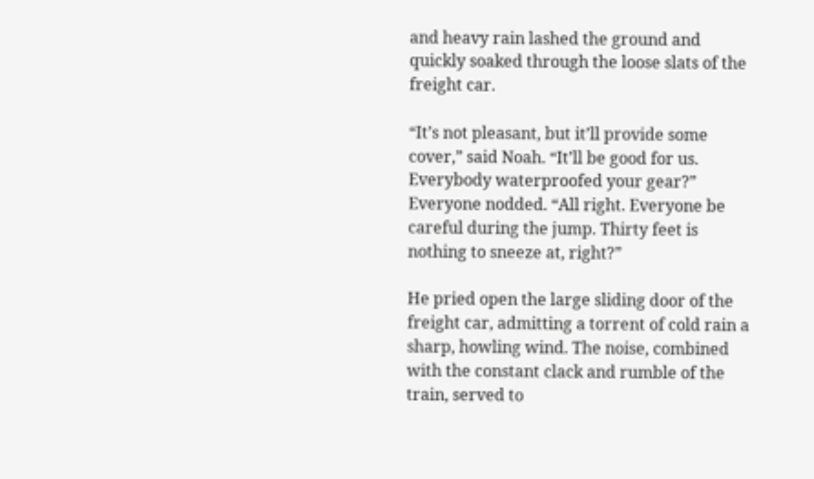and heavy rain lashed the ground and quickly soaked through the loose slats of the freight car.

“It’s not pleasant, but it’ll provide some cover,” said Noah. “It’ll be good for us. Everybody waterproofed your gear?” Everyone nodded. “All right. Everyone be careful during the jump. Thirty feet is nothing to sneeze at, right?”

He pried open the large sliding door of the freight car, admitting a torrent of cold rain a sharp, howling wind. The noise, combined with the constant clack and rumble of the train, served to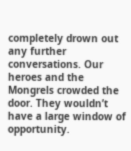completely drown out any further conversations. Our heroes and the Mongrels crowded the door. They wouldn’t have a large window of opportunity.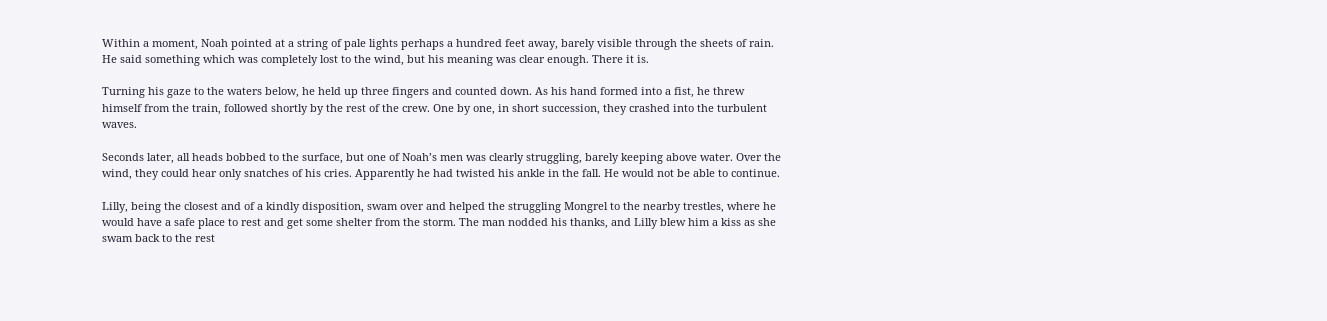Within a moment, Noah pointed at a string of pale lights perhaps a hundred feet away, barely visible through the sheets of rain. He said something which was completely lost to the wind, but his meaning was clear enough. There it is.

Turning his gaze to the waters below, he held up three fingers and counted down. As his hand formed into a fist, he threw himself from the train, followed shortly by the rest of the crew. One by one, in short succession, they crashed into the turbulent waves.

Seconds later, all heads bobbed to the surface, but one of Noah’s men was clearly struggling, barely keeping above water. Over the wind, they could hear only snatches of his cries. Apparently he had twisted his ankle in the fall. He would not be able to continue.

Lilly, being the closest and of a kindly disposition, swam over and helped the struggling Mongrel to the nearby trestles, where he would have a safe place to rest and get some shelter from the storm. The man nodded his thanks, and Lilly blew him a kiss as she swam back to the rest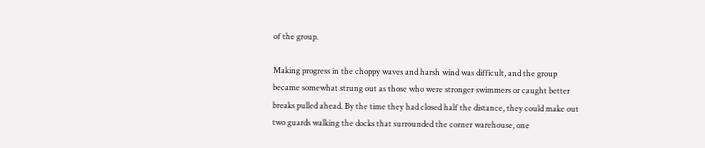of the group.

Making progress in the choppy waves and harsh wind was difficult, and the group became somewhat strung out as those who were stronger swimmers or caught better breaks pulled ahead. By the time they had closed half the distance, they could make out two guards walking the docks that surrounded the corner warehouse, one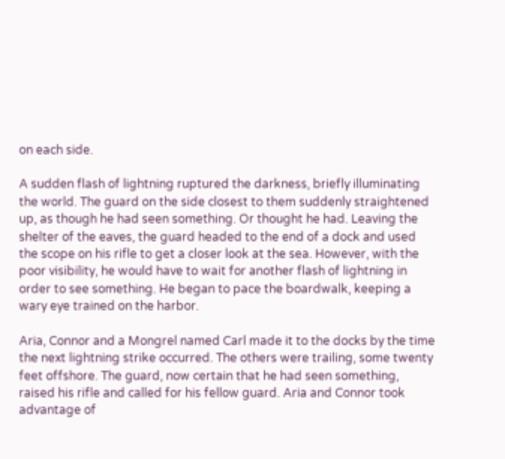on each side.

A sudden flash of lightning ruptured the darkness, briefly illuminating the world. The guard on the side closest to them suddenly straightened up, as though he had seen something. Or thought he had. Leaving the shelter of the eaves, the guard headed to the end of a dock and used the scope on his rifle to get a closer look at the sea. However, with the poor visibility, he would have to wait for another flash of lightning in order to see something. He began to pace the boardwalk, keeping a wary eye trained on the harbor.

Aria, Connor and a Mongrel named Carl made it to the docks by the time the next lightning strike occurred. The others were trailing, some twenty feet offshore. The guard, now certain that he had seen something, raised his rifle and called for his fellow guard. Aria and Connor took advantage of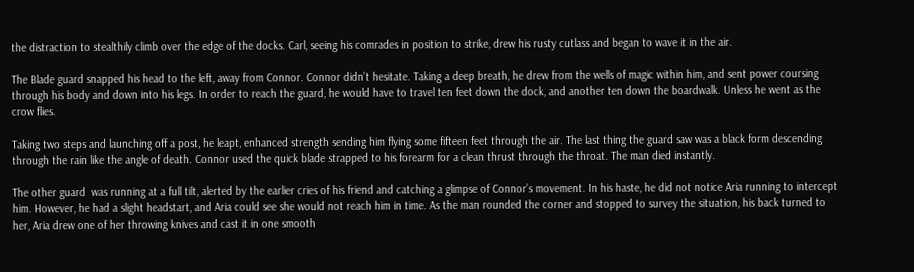the distraction to stealthily climb over the edge of the docks. Carl, seeing his comrades in position to strike, drew his rusty cutlass and began to wave it in the air.

The Blade guard snapped his head to the left, away from Connor. Connor didn’t hesitate. Taking a deep breath, he drew from the wells of magic within him, and sent power coursing through his body and down into his legs. In order to reach the guard, he would have to travel ten feet down the dock, and another ten down the boardwalk. Unless he went as the crow flies.

Taking two steps and launching off a post, he leapt, enhanced strength sending him flying some fifteen feet through the air. The last thing the guard saw was a black form descending through the rain like the angle of death. Connor used the quick blade strapped to his forearm for a clean thrust through the throat. The man died instantly.

The other guard  was running at a full tilt, alerted by the earlier cries of his friend and catching a glimpse of Connor’s movement. In his haste, he did not notice Aria running to intercept him. However, he had a slight headstart, and Aria could see she would not reach him in time. As the man rounded the corner and stopped to survey the situation, his back turned to her, Aria drew one of her throwing knives and cast it in one smooth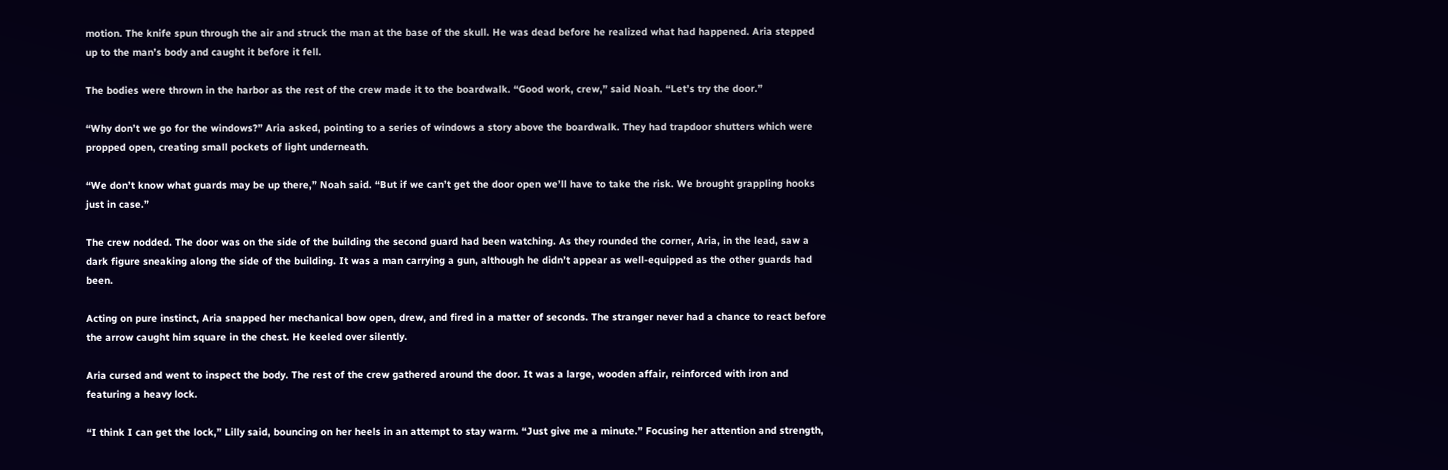motion. The knife spun through the air and struck the man at the base of the skull. He was dead before he realized what had happened. Aria stepped up to the man’s body and caught it before it fell.

The bodies were thrown in the harbor as the rest of the crew made it to the boardwalk. “Good work, crew,” said Noah. “Let’s try the door.”

“Why don’t we go for the windows?” Aria asked, pointing to a series of windows a story above the boardwalk. They had trapdoor shutters which were propped open, creating small pockets of light underneath.

“We don’t know what guards may be up there,” Noah said. “But if we can’t get the door open we’ll have to take the risk. We brought grappling hooks just in case.”

The crew nodded. The door was on the side of the building the second guard had been watching. As they rounded the corner, Aria, in the lead, saw a dark figure sneaking along the side of the building. It was a man carrying a gun, although he didn’t appear as well-equipped as the other guards had been.

Acting on pure instinct, Aria snapped her mechanical bow open, drew, and fired in a matter of seconds. The stranger never had a chance to react before the arrow caught him square in the chest. He keeled over silently.

Aria cursed and went to inspect the body. The rest of the crew gathered around the door. It was a large, wooden affair, reinforced with iron and featuring a heavy lock.

“I think I can get the lock,” Lilly said, bouncing on her heels in an attempt to stay warm. “Just give me a minute.” Focusing her attention and strength,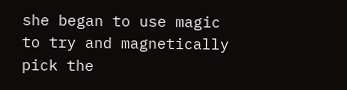she began to use magic to try and magnetically pick the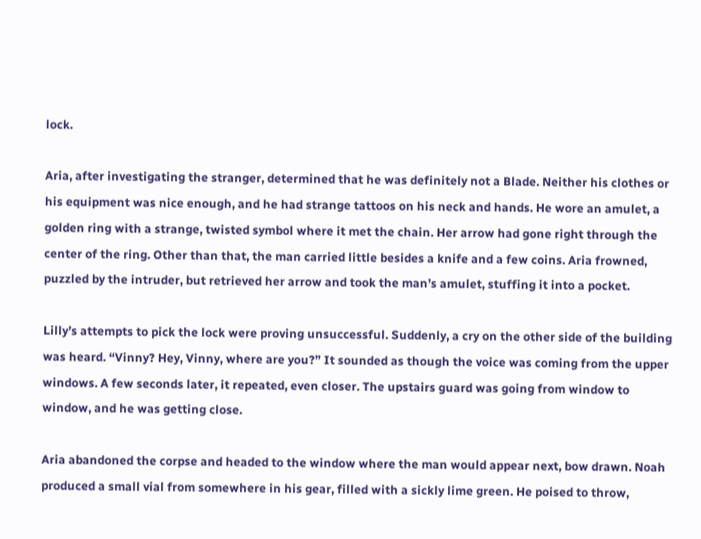lock.

Aria, after investigating the stranger, determined that he was definitely not a Blade. Neither his clothes or his equipment was nice enough, and he had strange tattoos on his neck and hands. He wore an amulet, a golden ring with a strange, twisted symbol where it met the chain. Her arrow had gone right through the center of the ring. Other than that, the man carried little besides a knife and a few coins. Aria frowned, puzzled by the intruder, but retrieved her arrow and took the man’s amulet, stuffing it into a pocket.

Lilly’s attempts to pick the lock were proving unsuccessful. Suddenly, a cry on the other side of the building was heard. “Vinny? Hey, Vinny, where are you?” It sounded as though the voice was coming from the upper windows. A few seconds later, it repeated, even closer. The upstairs guard was going from window to window, and he was getting close.

Aria abandoned the corpse and headed to the window where the man would appear next, bow drawn. Noah produced a small vial from somewhere in his gear, filled with a sickly lime green. He poised to throw,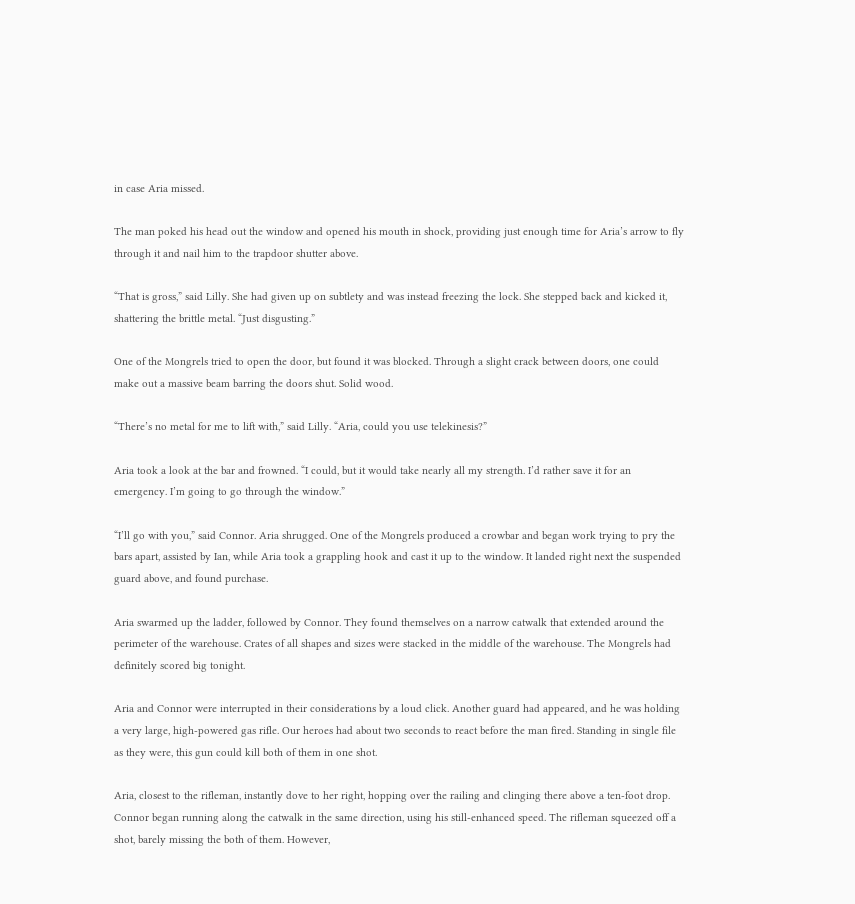in case Aria missed.

The man poked his head out the window and opened his mouth in shock, providing just enough time for Aria’s arrow to fly through it and nail him to the trapdoor shutter above.

“That is gross,” said Lilly. She had given up on subtlety and was instead freezing the lock. She stepped back and kicked it, shattering the brittle metal. “Just disgusting.”

One of the Mongrels tried to open the door, but found it was blocked. Through a slight crack between doors, one could make out a massive beam barring the doors shut. Solid wood.

“There’s no metal for me to lift with,” said Lilly. “Aria, could you use telekinesis?”

Aria took a look at the bar and frowned. “I could, but it would take nearly all my strength. I’d rather save it for an emergency. I’m going to go through the window.”

“I’ll go with you,” said Connor. Aria shrugged. One of the Mongrels produced a crowbar and began work trying to pry the bars apart, assisted by Ian, while Aria took a grappling hook and cast it up to the window. It landed right next the suspended guard above, and found purchase.

Aria swarmed up the ladder, followed by Connor. They found themselves on a narrow catwalk that extended around the perimeter of the warehouse. Crates of all shapes and sizes were stacked in the middle of the warehouse. The Mongrels had definitely scored big tonight.

Aria and Connor were interrupted in their considerations by a loud click. Another guard had appeared, and he was holding a very large, high-powered gas rifle. Our heroes had about two seconds to react before the man fired. Standing in single file as they were, this gun could kill both of them in one shot.

Aria, closest to the rifleman, instantly dove to her right, hopping over the railing and clinging there above a ten-foot drop. Connor began running along the catwalk in the same direction, using his still-enhanced speed. The rifleman squeezed off a shot, barely missing the both of them. However,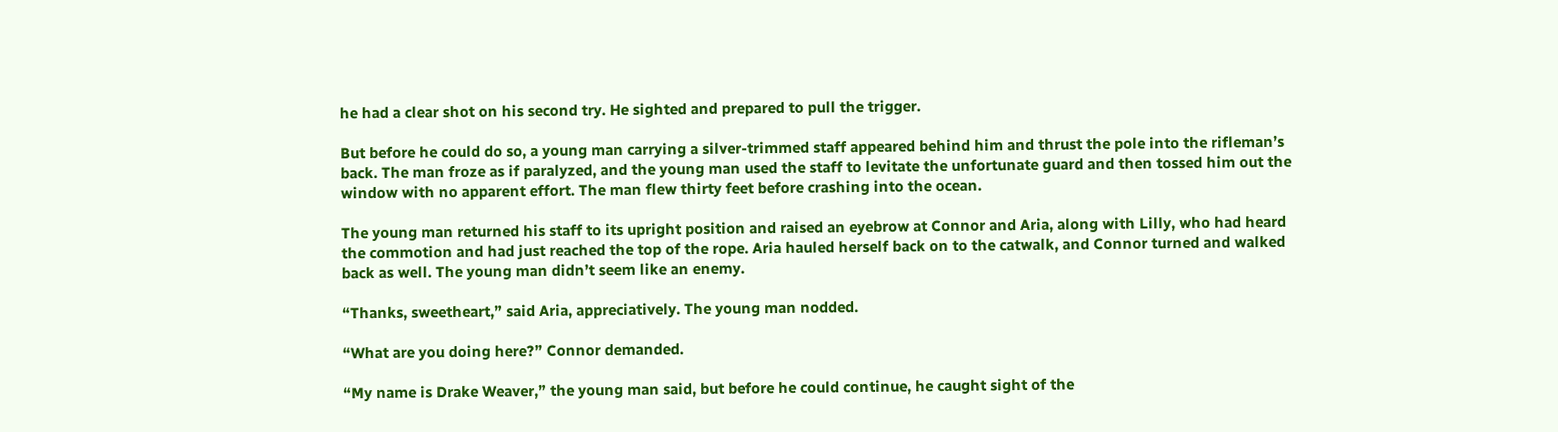he had a clear shot on his second try. He sighted and prepared to pull the trigger.

But before he could do so, a young man carrying a silver-trimmed staff appeared behind him and thrust the pole into the rifleman’s back. The man froze as if paralyzed, and the young man used the staff to levitate the unfortunate guard and then tossed him out the window with no apparent effort. The man flew thirty feet before crashing into the ocean.

The young man returned his staff to its upright position and raised an eyebrow at Connor and Aria, along with Lilly, who had heard the commotion and had just reached the top of the rope. Aria hauled herself back on to the catwalk, and Connor turned and walked back as well. The young man didn’t seem like an enemy.

“Thanks, sweetheart,” said Aria, appreciatively. The young man nodded.

“What are you doing here?” Connor demanded.

“My name is Drake Weaver,” the young man said, but before he could continue, he caught sight of the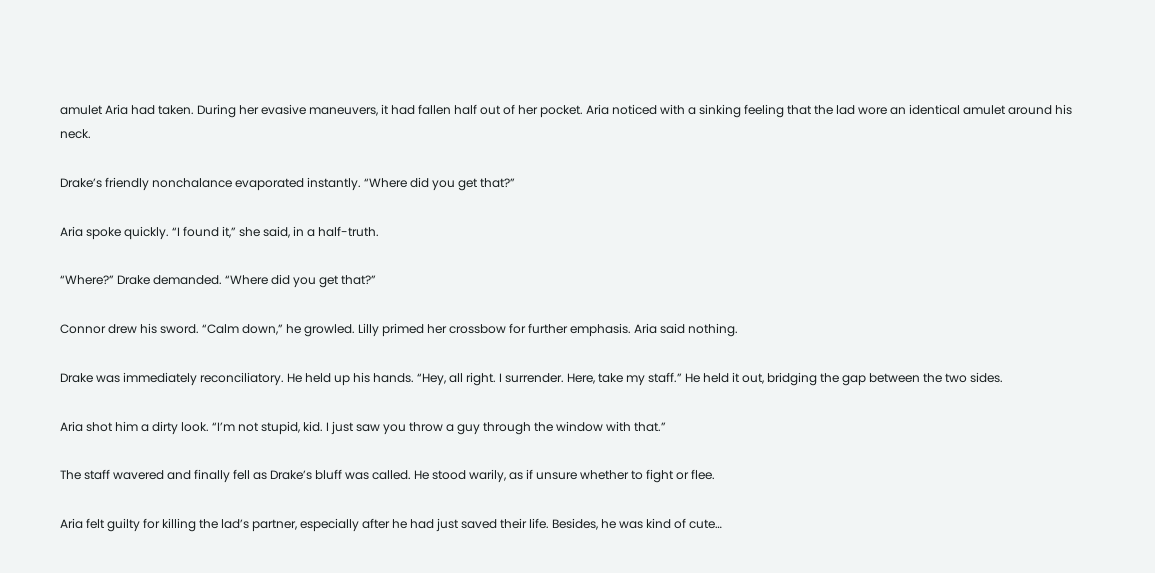amulet Aria had taken. During her evasive maneuvers, it had fallen half out of her pocket. Aria noticed with a sinking feeling that the lad wore an identical amulet around his neck.

Drake’s friendly nonchalance evaporated instantly. “Where did you get that?”

Aria spoke quickly. “I found it,” she said, in a half-truth.

“Where?” Drake demanded. “Where did you get that?”

Connor drew his sword. “Calm down,” he growled. Lilly primed her crossbow for further emphasis. Aria said nothing.

Drake was immediately reconciliatory. He held up his hands. “Hey, all right. I surrender. Here, take my staff.” He held it out, bridging the gap between the two sides.

Aria shot him a dirty look. “I’m not stupid, kid. I just saw you throw a guy through the window with that.”

The staff wavered and finally fell as Drake’s bluff was called. He stood warily, as if unsure whether to fight or flee.

Aria felt guilty for killing the lad’s partner, especially after he had just saved their life. Besides, he was kind of cute…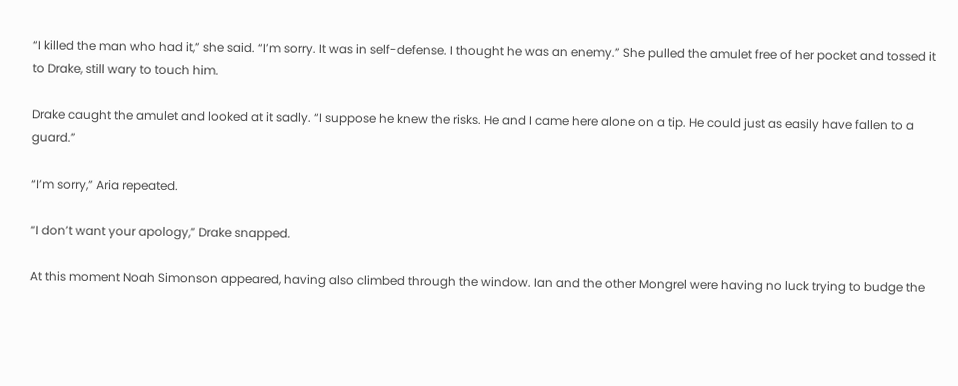“I killed the man who had it,” she said. “I’m sorry. It was in self-defense. I thought he was an enemy.” She pulled the amulet free of her pocket and tossed it to Drake, still wary to touch him.

Drake caught the amulet and looked at it sadly. “I suppose he knew the risks. He and I came here alone on a tip. He could just as easily have fallen to a guard.”

“I’m sorry,” Aria repeated.

“I don’t want your apology,” Drake snapped.

At this moment Noah Simonson appeared, having also climbed through the window. Ian and the other Mongrel were having no luck trying to budge the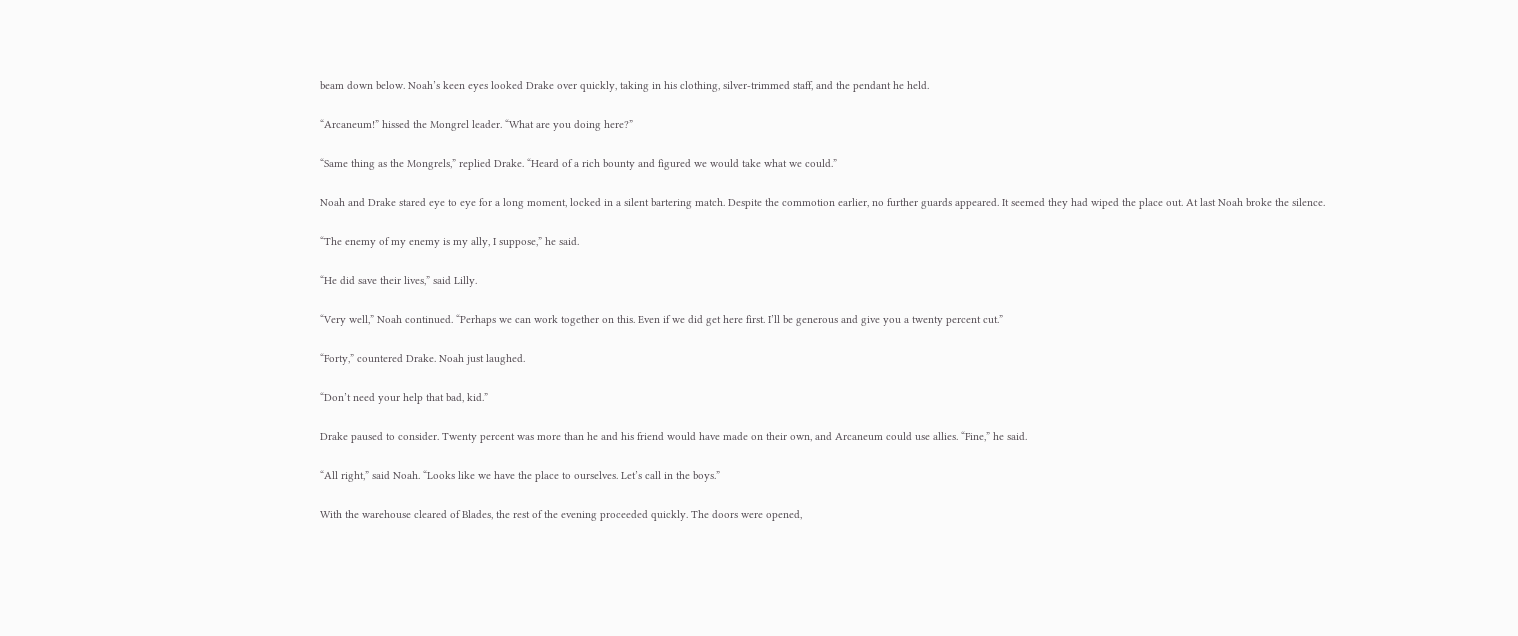beam down below. Noah’s keen eyes looked Drake over quickly, taking in his clothing, silver-trimmed staff, and the pendant he held.

“Arcaneum!” hissed the Mongrel leader. “What are you doing here?”

“Same thing as the Mongrels,” replied Drake. “Heard of a rich bounty and figured we would take what we could.”

Noah and Drake stared eye to eye for a long moment, locked in a silent bartering match. Despite the commotion earlier, no further guards appeared. It seemed they had wiped the place out. At last Noah broke the silence.

“The enemy of my enemy is my ally, I suppose,” he said.

“He did save their lives,” said Lilly.

“Very well,” Noah continued. “Perhaps we can work together on this. Even if we did get here first. I’ll be generous and give you a twenty percent cut.”

“Forty,” countered Drake. Noah just laughed.

“Don’t need your help that bad, kid.”

Drake paused to consider. Twenty percent was more than he and his friend would have made on their own, and Arcaneum could use allies. “Fine,” he said.

“All right,” said Noah. “Looks like we have the place to ourselves. Let’s call in the boys.”

With the warehouse cleared of Blades, the rest of the evening proceeded quickly. The doors were opened,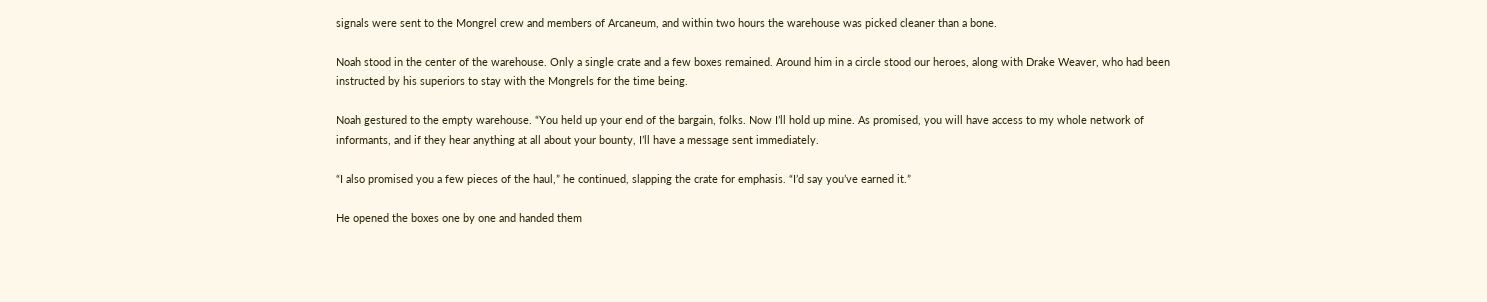signals were sent to the Mongrel crew and members of Arcaneum, and within two hours the warehouse was picked cleaner than a bone.

Noah stood in the center of the warehouse. Only a single crate and a few boxes remained. Around him in a circle stood our heroes, along with Drake Weaver, who had been instructed by his superiors to stay with the Mongrels for the time being.

Noah gestured to the empty warehouse. “You held up your end of the bargain, folks. Now I’ll hold up mine. As promised, you will have access to my whole network of informants, and if they hear anything at all about your bounty, I’ll have a message sent immediately.

“I also promised you a few pieces of the haul,” he continued, slapping the crate for emphasis. “I’d say you’ve earned it.”

He opened the boxes one by one and handed them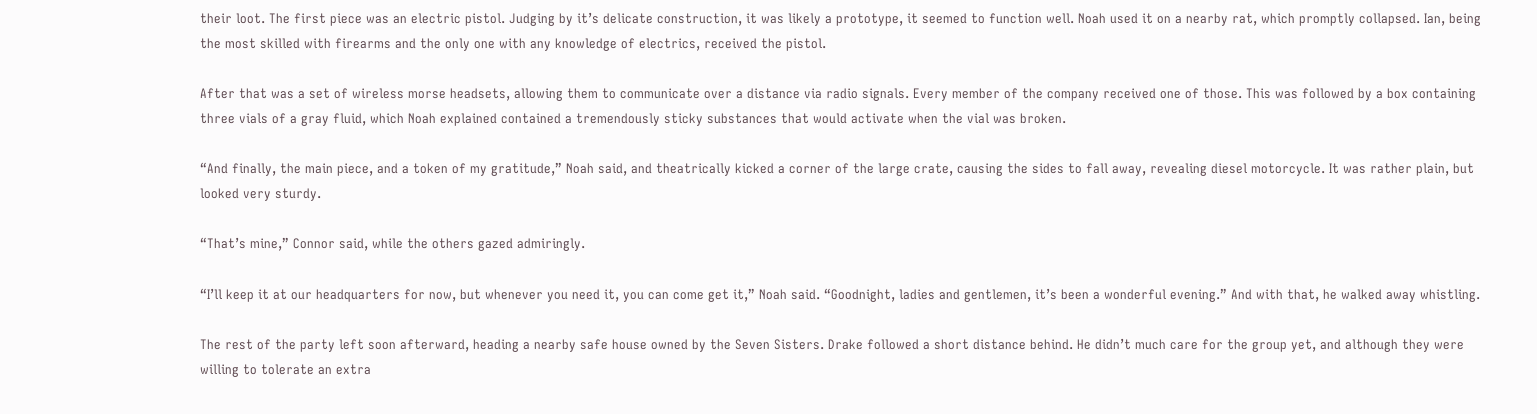their loot. The first piece was an electric pistol. Judging by it’s delicate construction, it was likely a prototype, it seemed to function well. Noah used it on a nearby rat, which promptly collapsed. Ian, being the most skilled with firearms and the only one with any knowledge of electrics, received the pistol.

After that was a set of wireless morse headsets, allowing them to communicate over a distance via radio signals. Every member of the company received one of those. This was followed by a box containing three vials of a gray fluid, which Noah explained contained a tremendously sticky substances that would activate when the vial was broken.

“And finally, the main piece, and a token of my gratitude,” Noah said, and theatrically kicked a corner of the large crate, causing the sides to fall away, revealing diesel motorcycle. It was rather plain, but looked very sturdy.

“That’s mine,” Connor said, while the others gazed admiringly.

“I’ll keep it at our headquarters for now, but whenever you need it, you can come get it,” Noah said. “Goodnight, ladies and gentlemen, it’s been a wonderful evening.” And with that, he walked away whistling.

The rest of the party left soon afterward, heading a nearby safe house owned by the Seven Sisters. Drake followed a short distance behind. He didn’t much care for the group yet, and although they were willing to tolerate an extra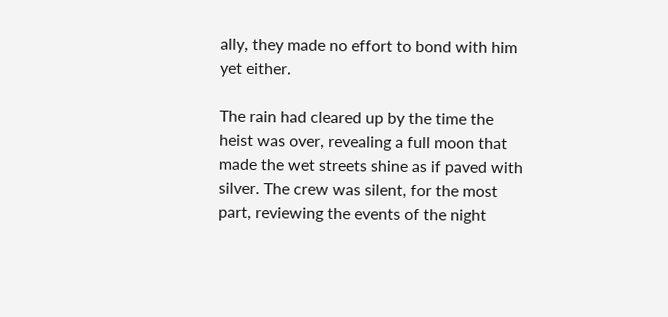ally, they made no effort to bond with him yet either.

The rain had cleared up by the time the heist was over, revealing a full moon that made the wet streets shine as if paved with silver. The crew was silent, for the most part, reviewing the events of the night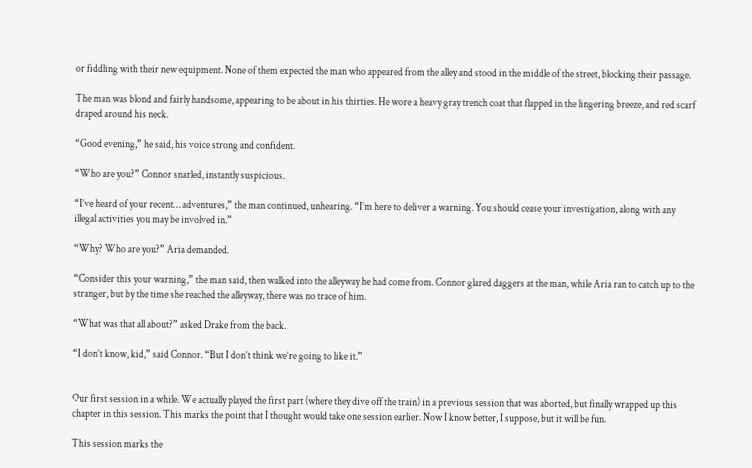or fiddling with their new equipment. None of them expected the man who appeared from the alley and stood in the middle of the street, blocking their passage.

The man was blond and fairly handsome, appearing to be about in his thirties. He wore a heavy gray trench coat that flapped in the lingering breeze, and red scarf draped around his neck.

“Good evening,” he said, his voice strong and confident.

“Who are you?” Connor snarled, instantly suspicious.

“I’ve heard of your recent… adventures,” the man continued, unhearing. “I’m here to deliver a warning. You should cease your investigation, along with any illegal activities you may be involved in.”

“Why? Who are you?” Aria demanded.

“Consider this your warning,” the man said, then walked into the alleyway he had come from. Connor glared daggers at the man, while Aria ran to catch up to the stranger, but by the time she reached the alleyway, there was no trace of him.

“What was that all about?” asked Drake from the back.

“I don’t know, kid,” said Connor. “But I don’t think we’re going to like it.”


Our first session in a while. We actually played the first part (where they dive off the train) in a previous session that was aborted, but finally wrapped up this chapter in this session. This marks the point that I thought would take one session earlier. Now I know better, I suppose, but it will be fun.

This session marks the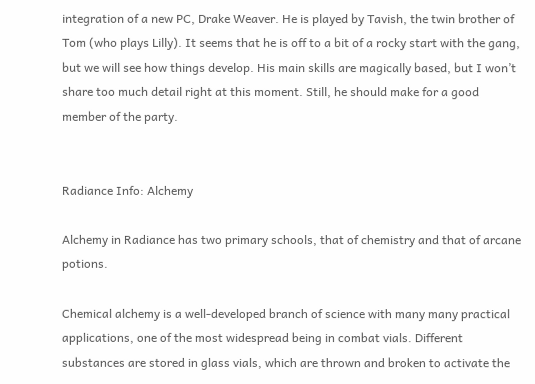integration of a new PC, Drake Weaver. He is played by Tavish, the twin brother of Tom (who plays Lilly). It seems that he is off to a bit of a rocky start with the gang, but we will see how things develop. His main skills are magically based, but I won’t share too much detail right at this moment. Still, he should make for a good member of the party.


Radiance Info: Alchemy

Alchemy in Radiance has two primary schools, that of chemistry and that of arcane potions.

Chemical alchemy is a well-developed branch of science with many many practical applications, one of the most widespread being in combat vials. Different substances are stored in glass vials, which are thrown and broken to activate the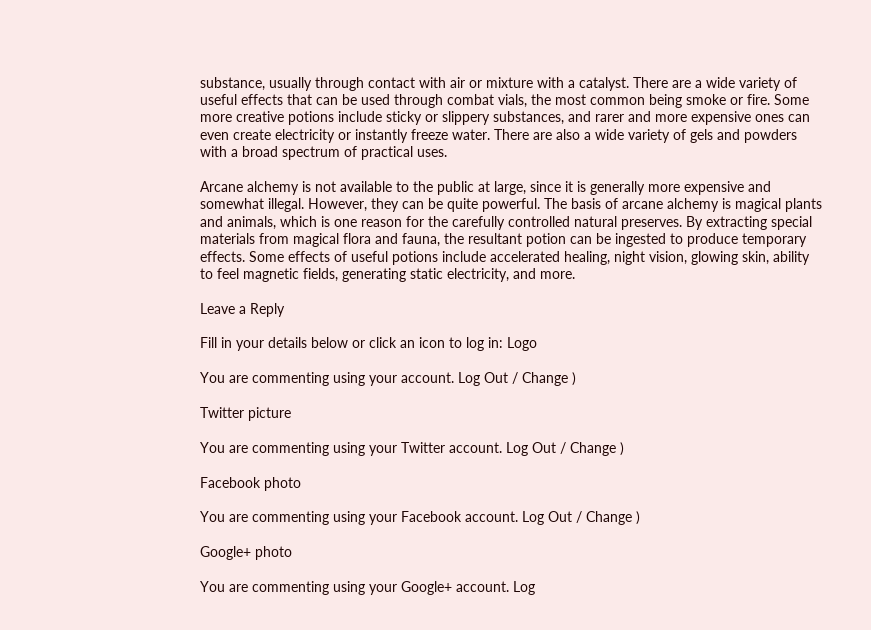substance, usually through contact with air or mixture with a catalyst. There are a wide variety of useful effects that can be used through combat vials, the most common being smoke or fire. Some more creative potions include sticky or slippery substances, and rarer and more expensive ones can even create electricity or instantly freeze water. There are also a wide variety of gels and powders with a broad spectrum of practical uses.

Arcane alchemy is not available to the public at large, since it is generally more expensive and somewhat illegal. However, they can be quite powerful. The basis of arcane alchemy is magical plants and animals, which is one reason for the carefully controlled natural preserves. By extracting special materials from magical flora and fauna, the resultant potion can be ingested to produce temporary effects. Some effects of useful potions include accelerated healing, night vision, glowing skin, ability to feel magnetic fields, generating static electricity, and more.

Leave a Reply

Fill in your details below or click an icon to log in: Logo

You are commenting using your account. Log Out / Change )

Twitter picture

You are commenting using your Twitter account. Log Out / Change )

Facebook photo

You are commenting using your Facebook account. Log Out / Change )

Google+ photo

You are commenting using your Google+ account. Log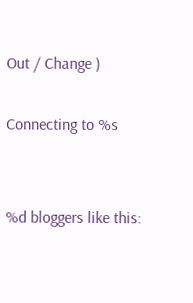Out / Change )

Connecting to %s


%d bloggers like this: